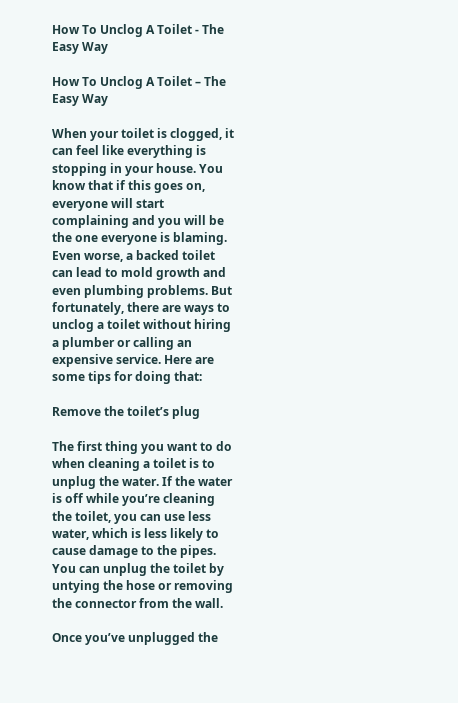How To Unclog A Toilet - The Easy Way

How To Unclog A Toilet – The Easy Way

When your toilet is clogged, it can feel like everything is stopping in your house. You know that if this goes on, everyone will start complaining and you will be the one everyone is blaming. Even worse, a backed toilet can lead to mold growth and even plumbing problems. But fortunately, there are ways to unclog a toilet without hiring a plumber or calling an expensive service. Here are some tips for doing that:

Remove the toilet’s plug

The first thing you want to do when cleaning a toilet is to unplug the water. If the water is off while you’re cleaning the toilet, you can use less water, which is less likely to cause damage to the pipes. You can unplug the toilet by untying the hose or removing the connector from the wall.

Once you’ve unplugged the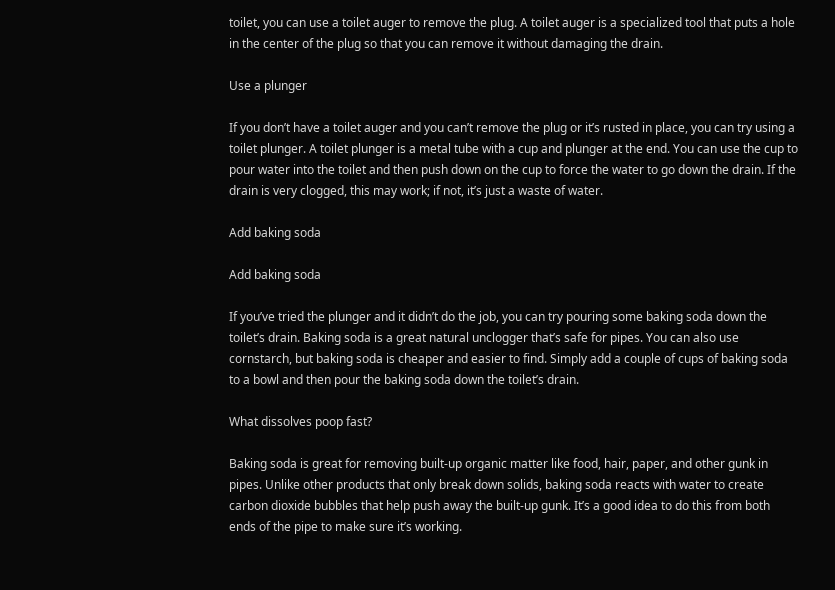toilet, you can use a toilet auger to remove the plug. A toilet auger is a specialized tool that puts a hole in the center of the plug so that you can remove it without damaging the drain.

Use a plunger

If you don’t have a toilet auger and you can’t remove the plug or it’s rusted in place, you can try using a toilet plunger. A toilet plunger is a metal tube with a cup and plunger at the end. You can use the cup to pour water into the toilet and then push down on the cup to force the water to go down the drain. If the drain is very clogged, this may work; if not, it’s just a waste of water.

Add baking soda

Add baking soda

If you’ve tried the plunger and it didn’t do the job, you can try pouring some baking soda down the toilet’s drain. Baking soda is a great natural unclogger that’s safe for pipes. You can also use cornstarch, but baking soda is cheaper and easier to find. Simply add a couple of cups of baking soda to a bowl and then pour the baking soda down the toilet’s drain.

What dissolves poop fast?

Baking soda is great for removing built-up organic matter like food, hair, paper, and other gunk in pipes. Unlike other products that only break down solids, baking soda reacts with water to create carbon dioxide bubbles that help push away the built-up gunk. It’s a good idea to do this from both ends of the pipe to make sure it’s working.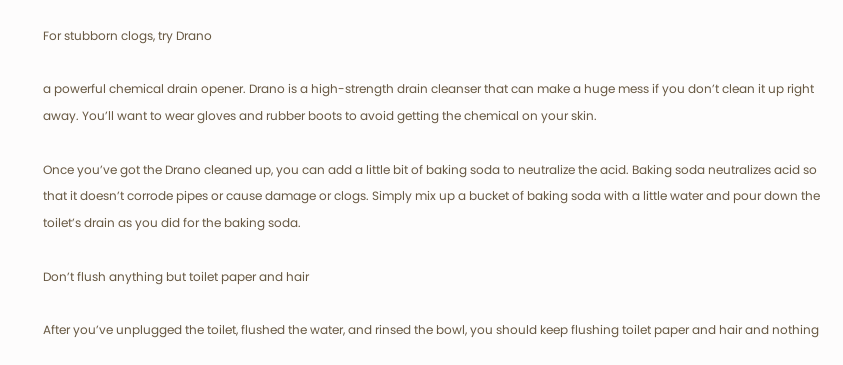For stubborn clogs, try Drano

a powerful chemical drain opener. Drano is a high-strength drain cleanser that can make a huge mess if you don’t clean it up right away. You’ll want to wear gloves and rubber boots to avoid getting the chemical on your skin.

Once you’ve got the Drano cleaned up, you can add a little bit of baking soda to neutralize the acid. Baking soda neutralizes acid so that it doesn’t corrode pipes or cause damage or clogs. Simply mix up a bucket of baking soda with a little water and pour down the toilet’s drain as you did for the baking soda.

Don’t flush anything but toilet paper and hair

After you’ve unplugged the toilet, flushed the water, and rinsed the bowl, you should keep flushing toilet paper and hair and nothing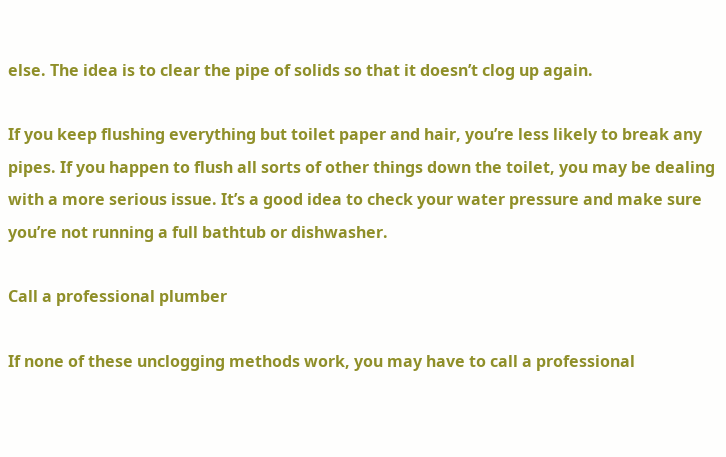else. The idea is to clear the pipe of solids so that it doesn’t clog up again.

If you keep flushing everything but toilet paper and hair, you’re less likely to break any pipes. If you happen to flush all sorts of other things down the toilet, you may be dealing with a more serious issue. It’s a good idea to check your water pressure and make sure you’re not running a full bathtub or dishwasher.

Call a professional plumber

If none of these unclogging methods work, you may have to call a professional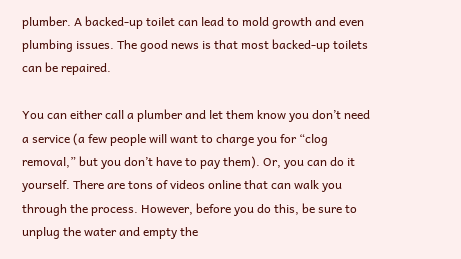plumber. A backed-up toilet can lead to mold growth and even plumbing issues. The good news is that most backed-up toilets can be repaired.

You can either call a plumber and let them know you don’t need a service (a few people will want to charge you for “clog removal,” but you don’t have to pay them). Or, you can do it yourself. There are tons of videos online that can walk you through the process. However, before you do this, be sure to unplug the water and empty the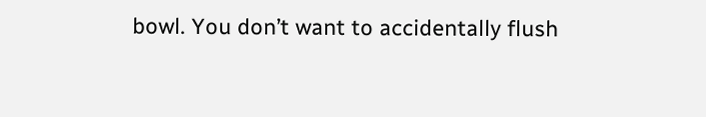bowl. You don’t want to accidentally flush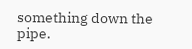something down the pipe.